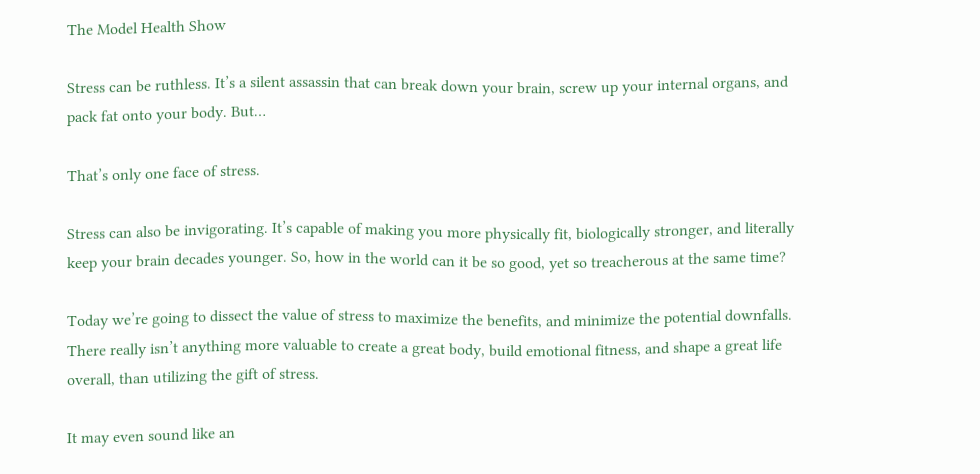The Model Health Show

Stress can be ruthless. It’s a silent assassin that can break down your brain, screw up your internal organs, and pack fat onto your body. But…

That’s only one face of stress.

Stress can also be invigorating. It’s capable of making you more physically fit, biologically stronger, and literally keep your brain decades younger. So, how in the world can it be so good, yet so treacherous at the same time?

Today we’re going to dissect the value of stress to maximize the benefits, and minimize the potential downfalls. There really isn’t anything more valuable to create a great body, build emotional fitness, and shape a great life overall, than utilizing the gift of stress.

It may even sound like an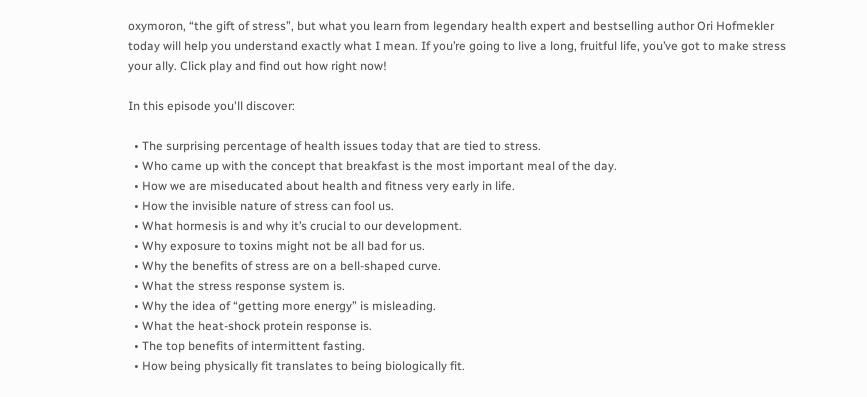oxymoron, “the gift of stress”, but what you learn from legendary health expert and bestselling author Ori Hofmekler today will help you understand exactly what I mean. If you’re going to live a long, fruitful life, you’ve got to make stress your ally. Click play and find out how right now!

In this episode you'll discover:

  • The surprising percentage of health issues today that are tied to stress.
  • Who came up with the concept that breakfast is the most important meal of the day.
  • How we are miseducated about health and fitness very early in life.
  • How the invisible nature of stress can fool us.
  • What hormesis is and why it’s crucial to our development.
  • Why exposure to toxins might not be all bad for us.
  • Why the benefits of stress are on a bell-shaped curve.
  • What the stress response system is.
  • Why the idea of “getting more energy” is misleading.
  • What the heat-shock protein response is.
  • The top benefits of intermittent fasting.
  • How being physically fit translates to being biologically fit.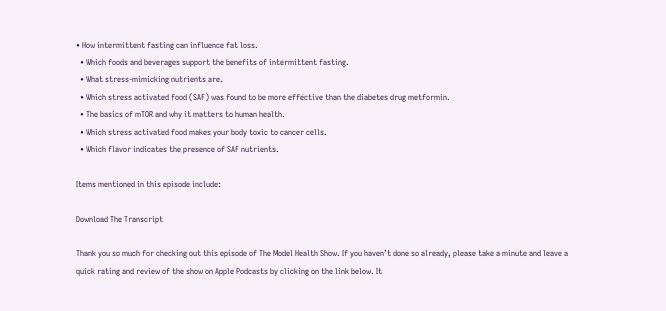• How intermittent fasting can influence fat loss.
  • Which foods and beverages support the benefits of intermittent fasting.
  • What stress-mimicking nutrients are.
  • Which stress activated food (SAF) was found to be more effective than the diabetes drug metformin.
  • The basics of mTOR and why it matters to human health.
  • Which stress activated food makes your body toxic to cancer cells.
  • Which flavor indicates the presence of SAF nutrients.

Items mentioned in this episode include:

Download The Transcript

Thank you so much for checking out this episode of The Model Health Show. If you haven’t done so already, please take a minute and leave a quick rating and review of the show on Apple Podcasts by clicking on the link below. It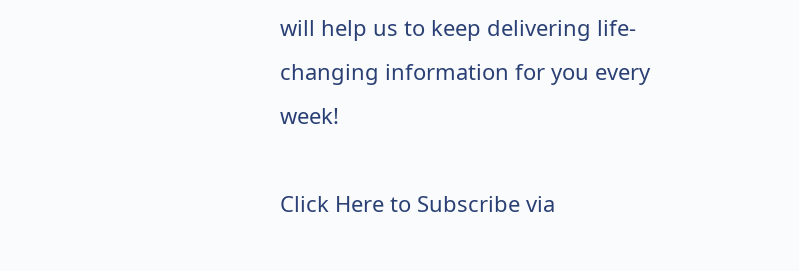will help us to keep delivering life-changing information for you every week!

Click Here to Subscribe via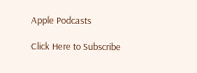Apple Podcasts

Click Here to Subscribe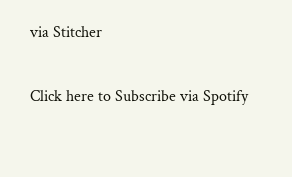via Stitcher

Click here to Subscribe via Spotify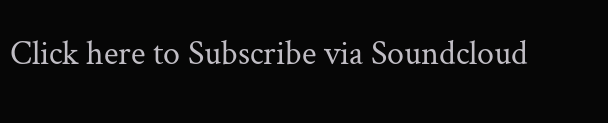Click here to Subscribe via Soundcloud